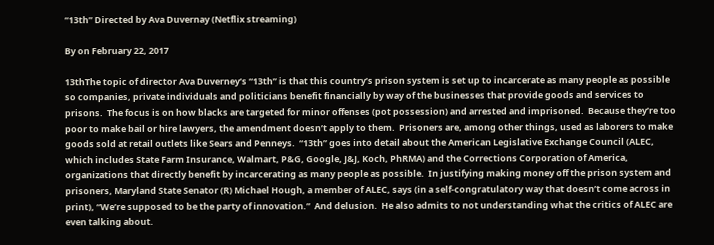“13th” Directed by Ava Duvernay (Netflix streaming)

By on February 22, 2017

13thThe topic of director Ava Duverney’s “13th” is that this country’s prison system is set up to incarcerate as many people as possible so companies, private individuals and politicians benefit financially by way of the businesses that provide goods and services to prisons.  The focus is on how blacks are targeted for minor offenses (pot possession) and arrested and imprisoned.  Because they’re too poor to make bail or hire lawyers, the amendment doesn’t apply to them.  Prisoners are, among other things, used as laborers to make goods sold at retail outlets like Sears and Penneys.  “13th” goes into detail about the American Legislative Exchange Council (ALEC, which includes State Farm Insurance, Walmart, P&G, Google, J&J, Koch, PhRMA) and the Corrections Corporation of America, organizations that directly benefit by incarcerating as many people as possible.  In justifying making money off the prison system and prisoners, Maryland State Senator (R) Michael Hough, a member of ALEC, says (in a self-congratulatory way that doesn’t come across in print), “We’re supposed to be the party of innovation.”  And delusion.  He also admits to not understanding what the critics of ALEC are even talking about.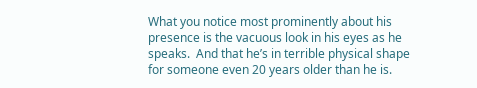What you notice most prominently about his presence is the vacuous look in his eyes as he speaks.  And that he’s in terrible physical shape for someone even 20 years older than he is.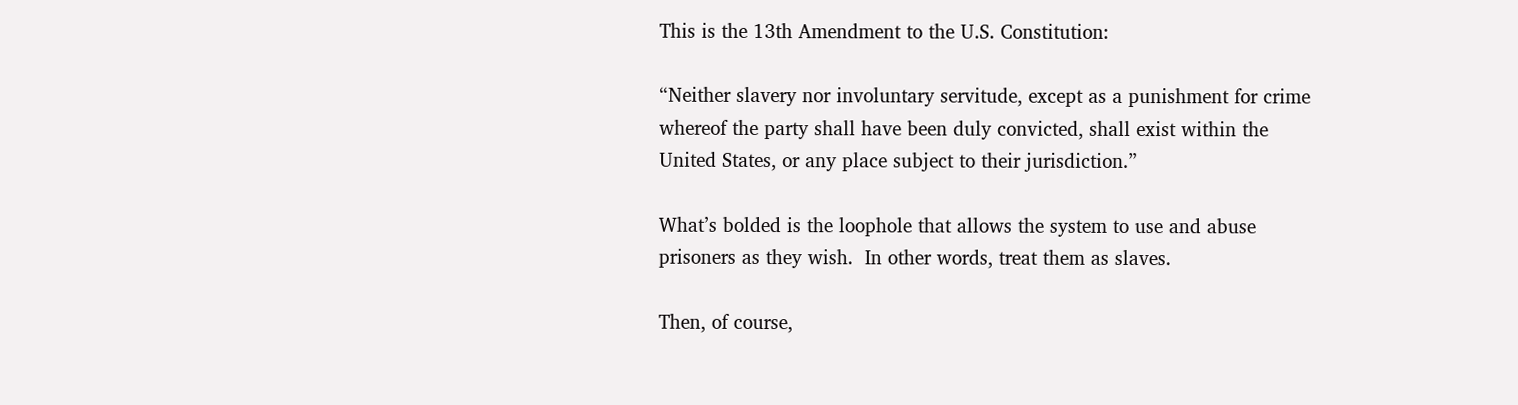This is the 13th Amendment to the U.S. Constitution:

“Neither slavery nor involuntary servitude, except as a punishment for crime whereof the party shall have been duly convicted, shall exist within the United States, or any place subject to their jurisdiction.”

What’s bolded is the loophole that allows the system to use and abuse prisoners as they wish.  In other words, treat them as slaves.

Then, of course,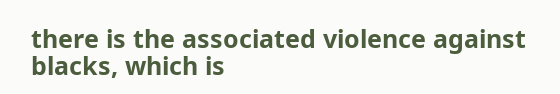there is the associated violence against blacks, which is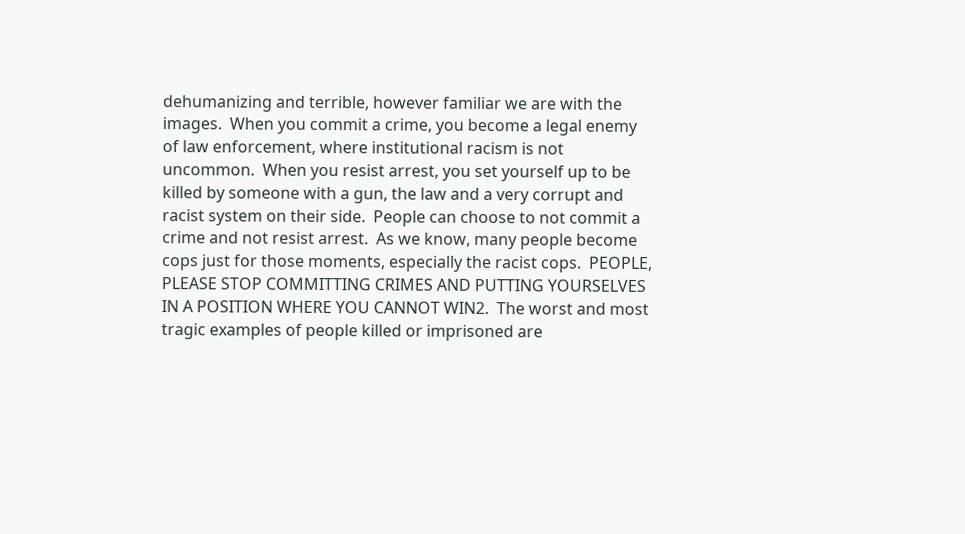dehumanizing and terrible, however familiar we are with the images.  When you commit a crime, you become a legal enemy of law enforcement, where institutional racism is not uncommon.  When you resist arrest, you set yourself up to be killed by someone with a gun, the law and a very corrupt and racist system on their side.  People can choose to not commit a crime and not resist arrest.  As we know, many people become cops just for those moments, especially the racist cops.  PEOPLE, PLEASE STOP COMMITTING CRIMES AND PUTTING YOURSELVES IN A POSITION WHERE YOU CANNOT WIN2.  The worst and most tragic examples of people killed or imprisoned are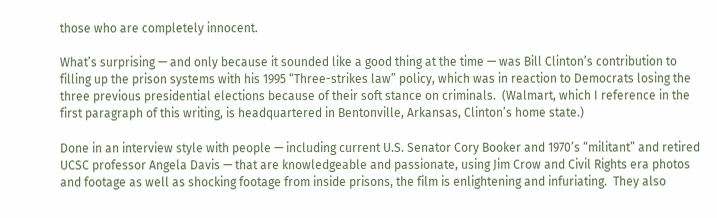those who are completely innocent.

What’s surprising — and only because it sounded like a good thing at the time — was Bill Clinton’s contribution to filling up the prison systems with his 1995 “Three-strikes law” policy, which was in reaction to Democrats losing the three previous presidential elections because of their soft stance on criminals.  (Walmart, which I reference in the first paragraph of this writing, is headquartered in Bentonville, Arkansas, Clinton’s home state.)

Done in an interview style with people — including current U.S. Senator Cory Booker and 1970’s “militant” and retired UCSC professor Angela Davis — that are knowledgeable and passionate, using Jim Crow and Civil Rights era photos and footage as well as shocking footage from inside prisons, the film is enlightening and infuriating.  They also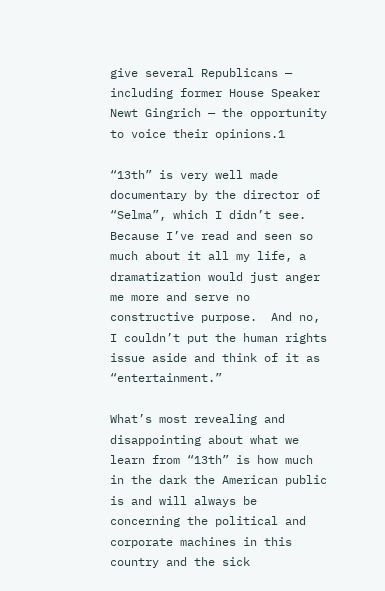give several Republicans — including former House Speaker Newt Gingrich — the opportunity to voice their opinions.1

“13th” is very well made documentary by the director of “Selma”, which I didn’t see.  Because I’ve read and seen so much about it all my life, a dramatization would just anger me more and serve no constructive purpose.  And no, I couldn’t put the human rights issue aside and think of it as “entertainment.”

What’s most revealing and disappointing about what we learn from “13th” is how much in the dark the American public is and will always be concerning the political and corporate machines in this country and the sick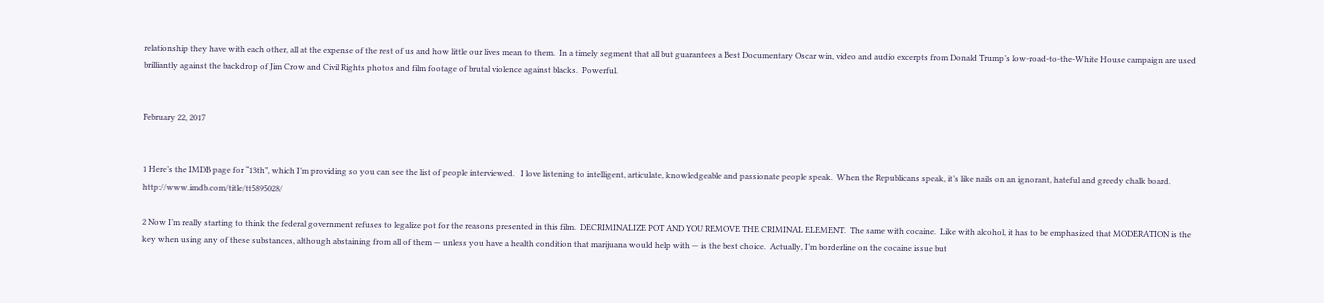relationship they have with each other, all at the expense of the rest of us and how little our lives mean to them.  In a timely segment that all but guarantees a Best Documentary Oscar win, video and audio excerpts from Donald Trump’s low-road-to-the-White House campaign are used brilliantly against the backdrop of Jim Crow and Civil Rights photos and film footage of brutal violence against blacks.  Powerful.


February 22, 2017


1 Here’s the IMDB page for “13th”, which I’m providing so you can see the list of people interviewed.   I love listening to intelligent, articulate, knowledgeable and passionate people speak.  When the Republicans speak, it’s like nails on an ignorant, hateful and greedy chalk board.      http://www.imdb.com/title/tt5895028/

2 Now I’m really starting to think the federal government refuses to legalize pot for the reasons presented in this film.  DECRIMINALIZE POT AND YOU REMOVE THE CRIMINAL ELEMENT.  The same with cocaine.  Like with alcohol, it has to be emphasized that MODERATION is the key when using any of these substances, although abstaining from all of them — unless you have a health condition that marijuana would help with — is the best choice.  Actually, I’m borderline on the cocaine issue but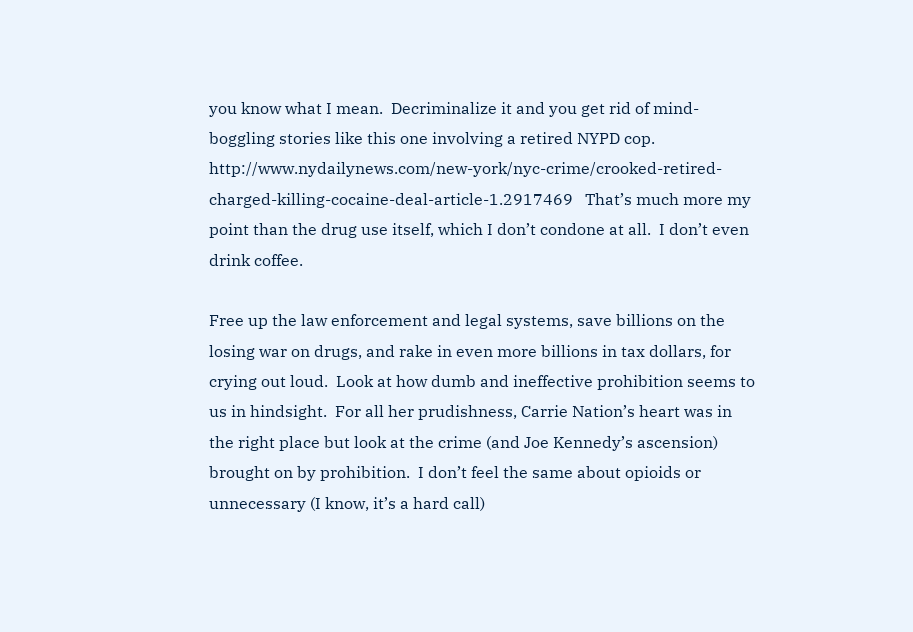you know what I mean.  Decriminalize it and you get rid of mind-boggling stories like this one involving a retired NYPD cop. http://www.nydailynews.com/new-york/nyc-crime/crooked-retired-charged-killing-cocaine-deal-article-1.2917469   That’s much more my point than the drug use itself, which I don’t condone at all.  I don’t even drink coffee.

Free up the law enforcement and legal systems, save billions on the losing war on drugs, and rake in even more billions in tax dollars, for crying out loud.  Look at how dumb and ineffective prohibition seems to us in hindsight.  For all her prudishness, Carrie Nation’s heart was in the right place but look at the crime (and Joe Kennedy’s ascension) brought on by prohibition.  I don’t feel the same about opioids or unnecessary (I know, it’s a hard call)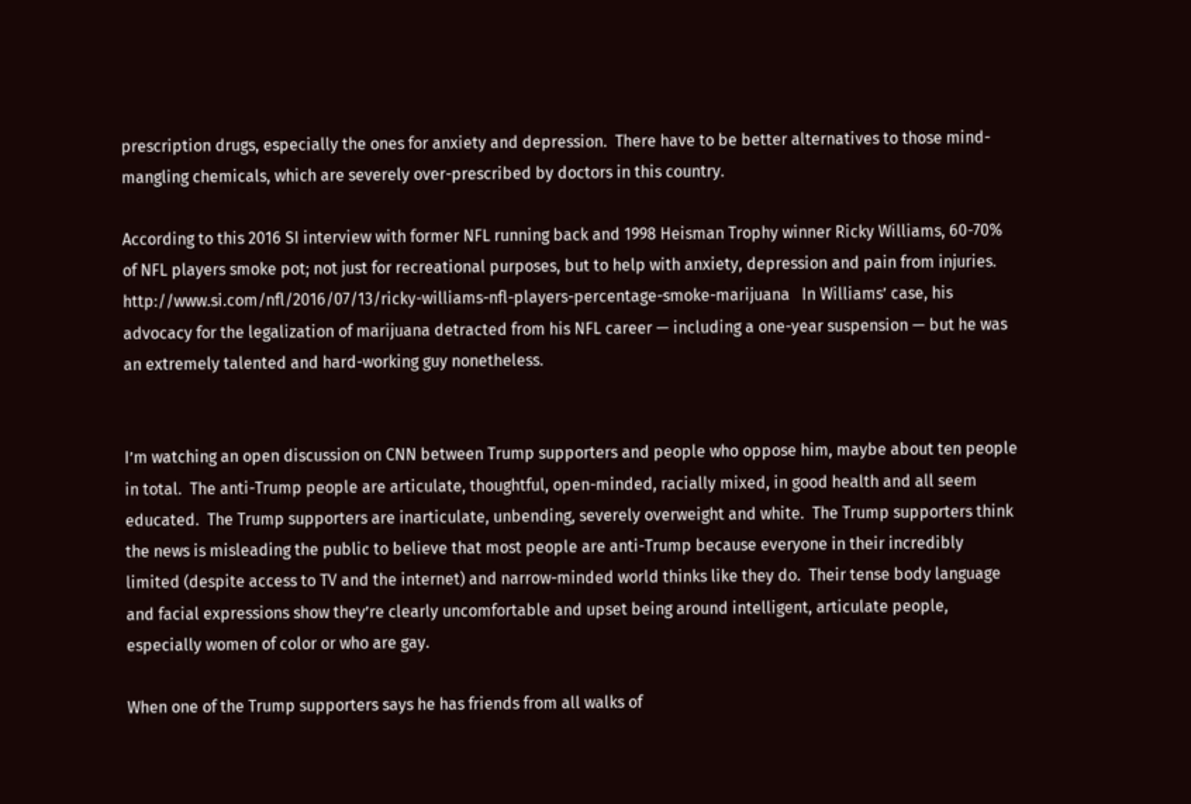prescription drugs, especially the ones for anxiety and depression.  There have to be better alternatives to those mind-mangling chemicals, which are severely over-prescribed by doctors in this country.

According to this 2016 SI interview with former NFL running back and 1998 Heisman Trophy winner Ricky Williams, 60-70% of NFL players smoke pot; not just for recreational purposes, but to help with anxiety, depression and pain from injuries.    http://www.si.com/nfl/2016/07/13/ricky-williams-nfl-players-percentage-smoke-marijuana   In Williams’ case, his advocacy for the legalization of marijuana detracted from his NFL career — including a one-year suspension — but he was an extremely talented and hard-working guy nonetheless.


I’m watching an open discussion on CNN between Trump supporters and people who oppose him, maybe about ten people in total.  The anti-Trump people are articulate, thoughtful, open-minded, racially mixed, in good health and all seem educated.  The Trump supporters are inarticulate, unbending, severely overweight and white.  The Trump supporters think the news is misleading the public to believe that most people are anti-Trump because everyone in their incredibly limited (despite access to TV and the internet) and narrow-minded world thinks like they do.  Their tense body language and facial expressions show they’re clearly uncomfortable and upset being around intelligent, articulate people, especially women of color or who are gay.

When one of the Trump supporters says he has friends from all walks of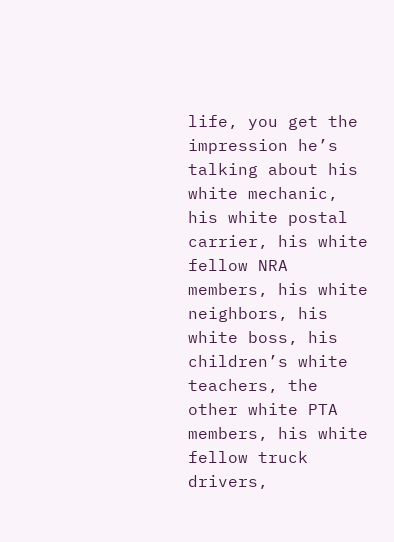life, you get the impression he’s talking about his white mechanic, his white postal carrier, his white fellow NRA members, his white neighbors, his white boss, his children’s white teachers, the other white PTA members, his white fellow truck drivers,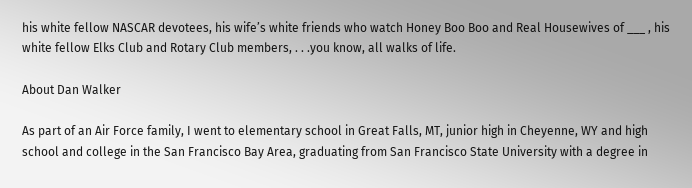his white fellow NASCAR devotees, his wife’s white friends who watch Honey Boo Boo and Real Housewives of ___ , his white fellow Elks Club and Rotary Club members, . . .you know, all walks of life.

About Dan Walker

As part of an Air Force family, I went to elementary school in Great Falls, MT, junior high in Cheyenne, WY and high school and college in the San Francisco Bay Area, graduating from San Francisco State University with a degree in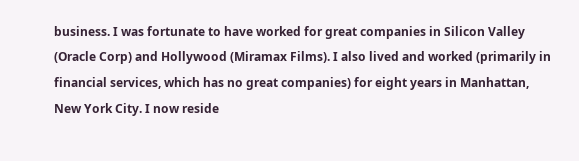business. I was fortunate to have worked for great companies in Silicon Valley (Oracle Corp) and Hollywood (Miramax Films). I also lived and worked (primarily in financial services, which has no great companies) for eight years in Manhattan, New York City. I now reside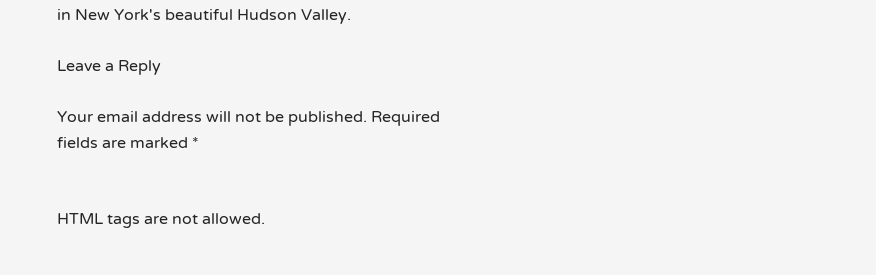in New York's beautiful Hudson Valley.

Leave a Reply

Your email address will not be published. Required fields are marked *


HTML tags are not allowed.